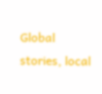Global stories, local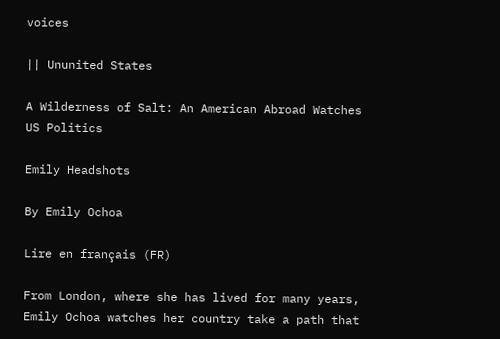voices

|| Ununited States

A Wilderness of Salt: An American Abroad Watches US Politics

Emily Headshots

By Emily Ochoa

Lire en français (FR)

From London, where she has lived for many years, Emily Ochoa watches her country take a path that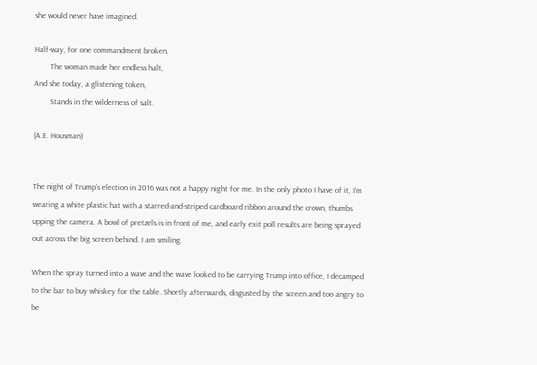she would never have imagined.

Half-way, for one commandment broken,
        The woman made her endless halt,
And she today, a glistening token,
        Stands in the wilderness of salt.

(A.E. Housman)


The night of Trump’s election in 2016 was not a happy night for me. In the only photo I have of it, I’m wearing a white plastic hat with a starred-and-striped cardboard ribbon around the crown, thumbs upping the camera. A bowl of pretzels is in front of me, and early exit poll results are being sprayed out across the big screen behind. I am smiling.

When the spray turned into a wave and the wave looked to be carrying Trump into office, I decamped to the bar to buy whiskey for the table. Shortly afterwards, disgusted by the screen and too angry to be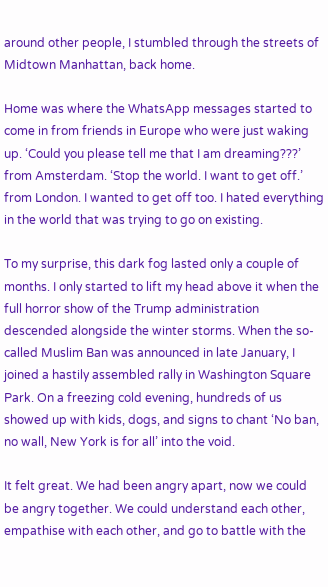around other people, I stumbled through the streets of Midtown Manhattan, back home.

Home was where the WhatsApp messages started to come in from friends in Europe who were just waking up. ‘Could you please tell me that I am dreaming???’ from Amsterdam. ‘Stop the world. I want to get off.’ from London. I wanted to get off too. I hated everything in the world that was trying to go on existing.

To my surprise, this dark fog lasted only a couple of months. I only started to lift my head above it when the full horror show of the Trump administration descended alongside the winter storms. When the so-called Muslim Ban was announced in late January, I joined a hastily assembled rally in Washington Square Park. On a freezing cold evening, hundreds of us showed up with kids, dogs, and signs to chant ‘No ban, no wall, New York is for all’ into the void.

It felt great. We had been angry apart, now we could be angry together. We could understand each other, empathise with each other, and go to battle with the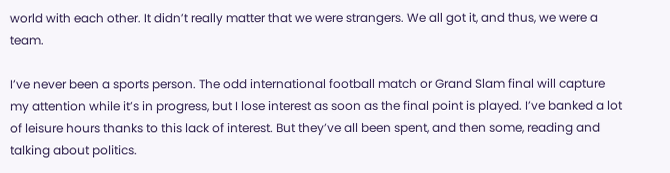world with each other. It didn’t really matter that we were strangers. We all got it, and thus, we were a team.

I’ve never been a sports person. The odd international football match or Grand Slam final will capture my attention while it’s in progress, but I lose interest as soon as the final point is played. I’ve banked a lot of leisure hours thanks to this lack of interest. But they’ve all been spent, and then some, reading and talking about politics.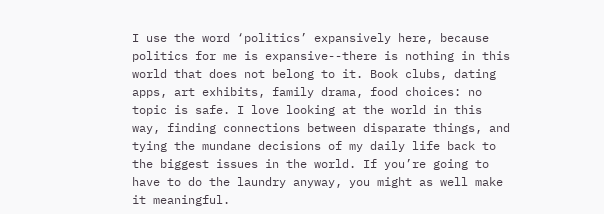I use the word ‘politics’ expansively here, because politics for me is expansive--there is nothing in this world that does not belong to it. Book clubs, dating apps, art exhibits, family drama, food choices: no topic is safe. I love looking at the world in this way, finding connections between disparate things, and tying the mundane decisions of my daily life back to the biggest issues in the world. If you’re going to have to do the laundry anyway, you might as well make it meaningful.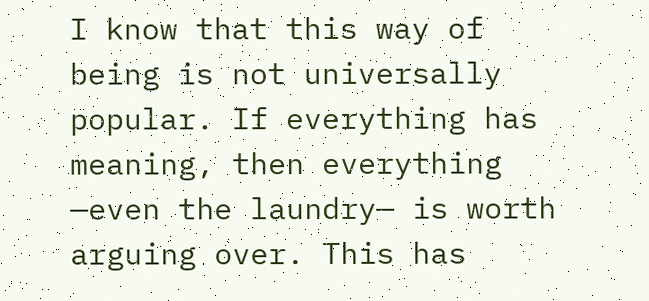I know that this way of being is not universally popular. If everything has meaning, then everything —even the laundry— is worth arguing over. This has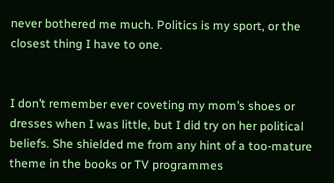never bothered me much. Politics is my sport, or the closest thing I have to one.


I don’t remember ever coveting my mom’s shoes or dresses when I was little, but I did try on her political beliefs. She shielded me from any hint of a too-mature theme in the books or TV programmes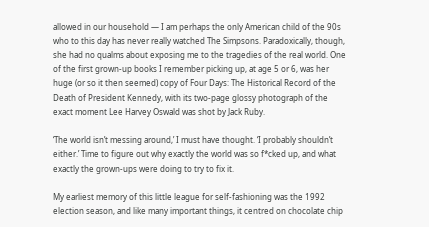allowed in our household — I am perhaps the only American child of the 90s who to this day has never really watched The Simpsons. Paradoxically, though, she had no qualms about exposing me to the tragedies of the real world. One of the first grown-up books I remember picking up, at age 5 or 6, was her huge (or so it then seemed) copy of Four Days: The Historical Record of the Death of President Kennedy, with its two-page glossy photograph of the exact moment Lee Harvey Oswald was shot by Jack Ruby.

‘The world isn’t messing around,’ I must have thought. ‘I probably shouldn’t either.’ Time to figure out why exactly the world was so f*cked up, and what exactly the grown-ups were doing to try to fix it.

My earliest memory of this little league for self-fashioning was the 1992 election season, and like many important things, it centred on chocolate chip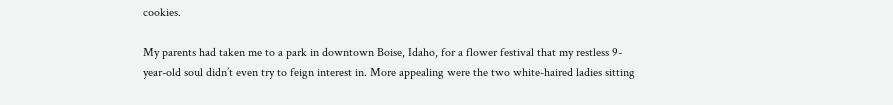cookies.

My parents had taken me to a park in downtown Boise, Idaho, for a flower festival that my restless 9-year-old soul didn’t even try to feign interest in. More appealing were the two white-haired ladies sitting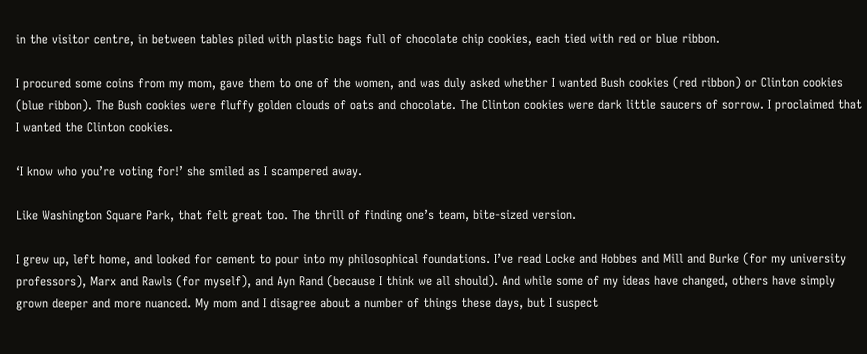in the visitor centre, in between tables piled with plastic bags full of chocolate chip cookies, each tied with red or blue ribbon.

I procured some coins from my mom, gave them to one of the women, and was duly asked whether I wanted Bush cookies (red ribbon) or Clinton cookies (blue ribbon). The Bush cookies were fluffy golden clouds of oats and chocolate. The Clinton cookies were dark little saucers of sorrow. I proclaimed that I wanted the Clinton cookies.

‘I know who you’re voting for!’ she smiled as I scampered away.

Like Washington Square Park, that felt great too. The thrill of finding one’s team, bite-sized version.

I grew up, left home, and looked for cement to pour into my philosophical foundations. I’ve read Locke and Hobbes and Mill and Burke (for my university professors), Marx and Rawls (for myself), and Ayn Rand (because I think we all should). And while some of my ideas have changed, others have simply grown deeper and more nuanced. My mom and I disagree about a number of things these days, but I suspect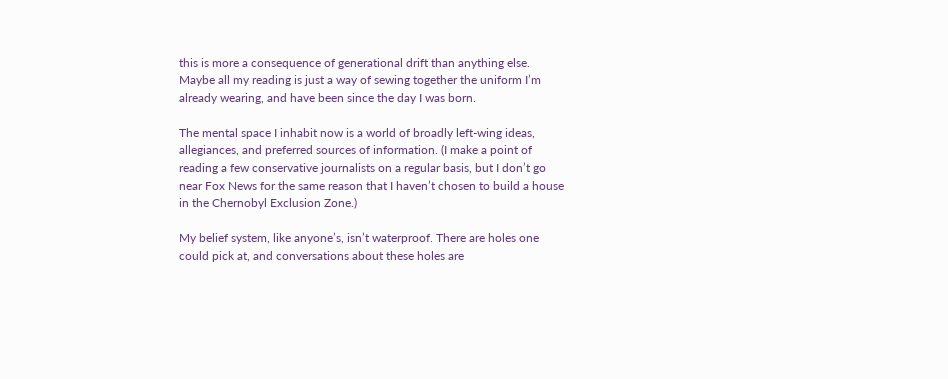this is more a consequence of generational drift than anything else. Maybe all my reading is just a way of sewing together the uniform I’m already wearing, and have been since the day I was born.

The mental space I inhabit now is a world of broadly left-wing ideas, allegiances, and preferred sources of information. (I make a point of reading a few conservative journalists on a regular basis, but I don’t go near Fox News for the same reason that I haven’t chosen to build a house in the Chernobyl Exclusion Zone.)

My belief system, like anyone’s, isn’t waterproof. There are holes one could pick at, and conversations about these holes are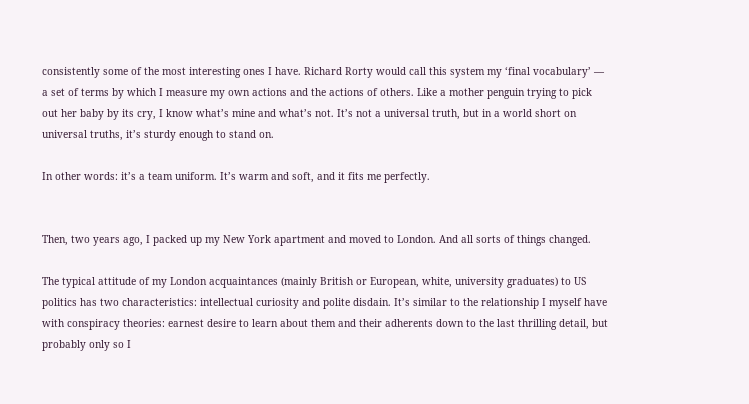consistently some of the most interesting ones I have. Richard Rorty would call this system my ‘final vocabulary’ — a set of terms by which I measure my own actions and the actions of others. Like a mother penguin trying to pick out her baby by its cry, I know what’s mine and what’s not. It’s not a universal truth, but in a world short on universal truths, it’s sturdy enough to stand on.

In other words: it’s a team uniform. It’s warm and soft, and it fits me perfectly.


Then, two years ago, I packed up my New York apartment and moved to London. And all sorts of things changed.

The typical attitude of my London acquaintances (mainly British or European, white, university graduates) to US politics has two characteristics: intellectual curiosity and polite disdain. It’s similar to the relationship I myself have with conspiracy theories: earnest desire to learn about them and their adherents down to the last thrilling detail, but probably only so I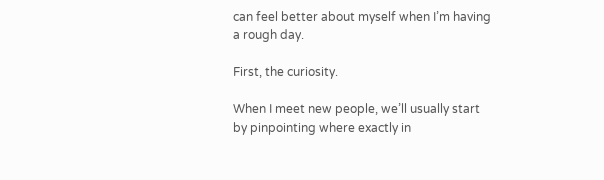can feel better about myself when I’m having a rough day.

First, the curiosity.

When I meet new people, we’ll usually start by pinpointing where exactly in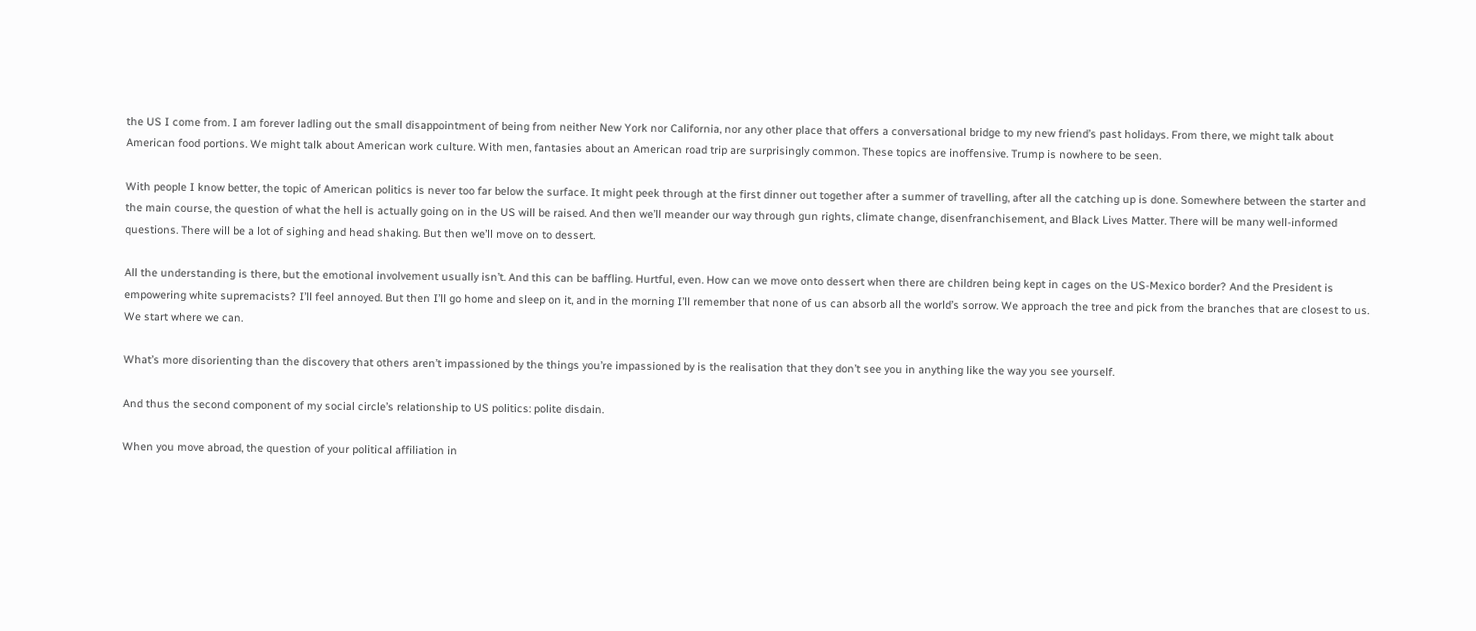the US I come from. I am forever ladling out the small disappointment of being from neither New York nor California, nor any other place that offers a conversational bridge to my new friend’s past holidays. From there, we might talk about American food portions. We might talk about American work culture. With men, fantasies about an American road trip are surprisingly common. These topics are inoffensive. Trump is nowhere to be seen.

With people I know better, the topic of American politics is never too far below the surface. It might peek through at the first dinner out together after a summer of travelling, after all the catching up is done. Somewhere between the starter and the main course, the question of what the hell is actually going on in the US will be raised. And then we’ll meander our way through gun rights, climate change, disenfranchisement, and Black Lives Matter. There will be many well-informed questions. There will be a lot of sighing and head shaking. But then we’ll move on to dessert.

All the understanding is there, but the emotional involvement usually isn’t. And this can be baffling. Hurtful, even. How can we move onto dessert when there are children being kept in cages on the US-Mexico border? And the President is empowering white supremacists? I’ll feel annoyed. But then I’ll go home and sleep on it, and in the morning I’ll remember that none of us can absorb all the world’s sorrow. We approach the tree and pick from the branches that are closest to us. We start where we can.

What’s more disorienting than the discovery that others aren’t impassioned by the things you’re impassioned by is the realisation that they don’t see you in anything like the way you see yourself.

And thus the second component of my social circle’s relationship to US politics: polite disdain.

When you move abroad, the question of your political affiliation in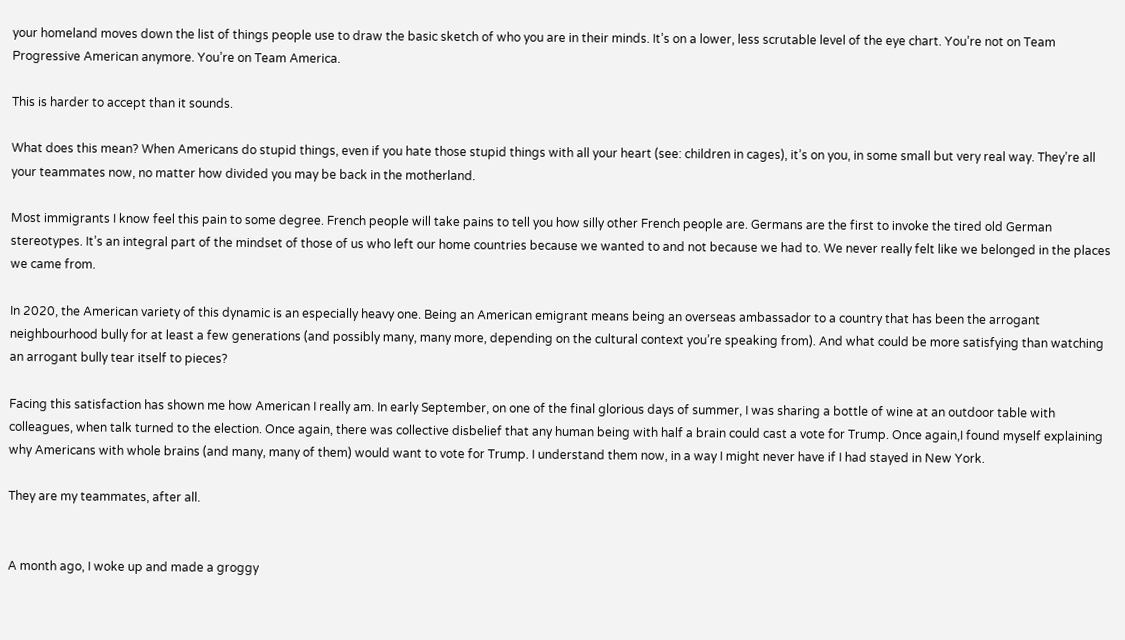your homeland moves down the list of things people use to draw the basic sketch of who you are in their minds. It’s on a lower, less scrutable level of the eye chart. You’re not on Team Progressive American anymore. You’re on Team America.

This is harder to accept than it sounds.

What does this mean? When Americans do stupid things, even if you hate those stupid things with all your heart (see: children in cages), it’s on you, in some small but very real way. They’re all your teammates now, no matter how divided you may be back in the motherland.

Most immigrants I know feel this pain to some degree. French people will take pains to tell you how silly other French people are. Germans are the first to invoke the tired old German stereotypes. It’s an integral part of the mindset of those of us who left our home countries because we wanted to and not because we had to. We never really felt like we belonged in the places we came from.

In 2020, the American variety of this dynamic is an especially heavy one. Being an American emigrant means being an overseas ambassador to a country that has been the arrogant neighbourhood bully for at least a few generations (and possibly many, many more, depending on the cultural context you’re speaking from). And what could be more satisfying than watching an arrogant bully tear itself to pieces?

Facing this satisfaction has shown me how American I really am. In early September, on one of the final glorious days of summer, I was sharing a bottle of wine at an outdoor table with colleagues, when talk turned to the election. Once again, there was collective disbelief that any human being with half a brain could cast a vote for Trump. Once again,I found myself explaining why Americans with whole brains (and many, many of them) would want to vote for Trump. I understand them now, in a way I might never have if I had stayed in New York.

They are my teammates, after all.


A month ago, I woke up and made a groggy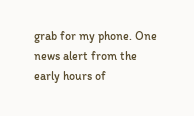grab for my phone. One news alert from the early hours of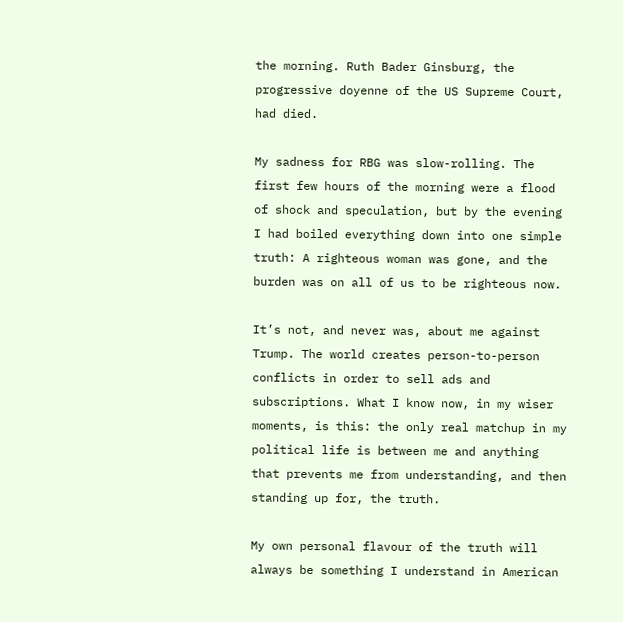the morning. Ruth Bader Ginsburg, the progressive doyenne of the US Supreme Court, had died.

My sadness for RBG was slow-rolling. The first few hours of the morning were a flood of shock and speculation, but by the evening I had boiled everything down into one simple truth: A righteous woman was gone, and the burden was on all of us to be righteous now.

It’s not, and never was, about me against Trump. The world creates person-to-person conflicts in order to sell ads and subscriptions. What I know now, in my wiser moments, is this: the only real matchup in my political life is between me and anything that prevents me from understanding, and then standing up for, the truth.

My own personal flavour of the truth will always be something I understand in American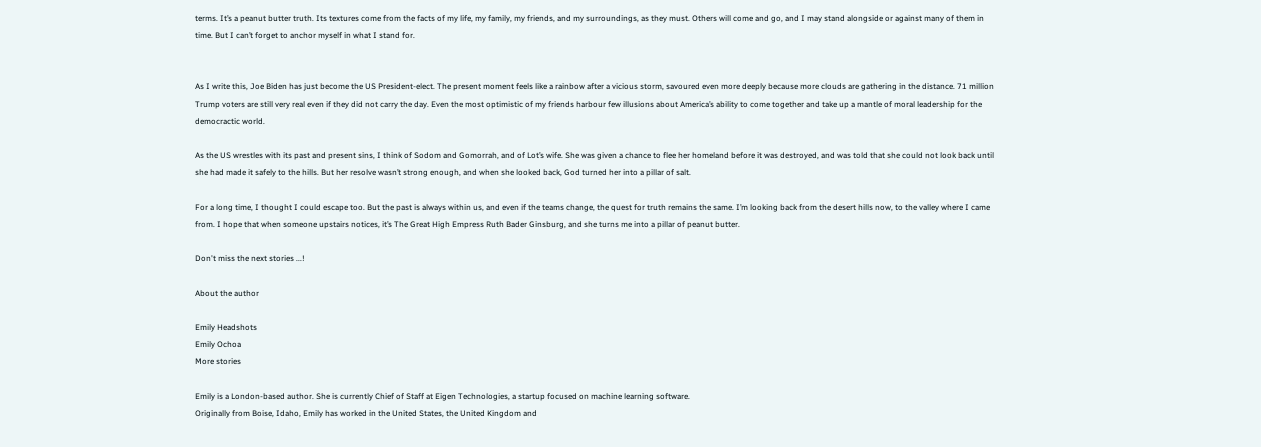terms. It’s a peanut butter truth. Its textures come from the facts of my life, my family, my friends, and my surroundings, as they must. Others will come and go, and I may stand alongside or against many of them in time. But I can’t forget to anchor myself in what I stand for.


As I write this, Joe Biden has just become the US President-elect. The present moment feels like a rainbow after a vicious storm, savoured even more deeply because more clouds are gathering in the distance. 71 million Trump voters are still very real even if they did not carry the day. Even the most optimistic of my friends harbour few illusions about America’s ability to come together and take up a mantle of moral leadership for the democractic world.

As the US wrestles with its past and present sins, I think of Sodom and Gomorrah, and of Lot’s wife. She was given a chance to flee her homeland before it was destroyed, and was told that she could not look back until she had made it safely to the hills. But her resolve wasn’t strong enough, and when she looked back, God turned her into a pillar of salt.

For a long time, I thought I could escape too. But the past is always within us, and even if the teams change, the quest for truth remains the same. I’m looking back from the desert hills now, to the valley where I came from. I hope that when someone upstairs notices, it’s The Great High Empress Ruth Bader Ginsburg, and she turns me into a pillar of peanut butter.

Don't miss the next stories ...!

About the author

Emily Headshots
Emily Ochoa
More stories

Emily is a London-based author. She is currently Chief of Staff at Eigen Technologies, a startup focused on machine learning software.
Originally from Boise, Idaho, Emily has worked in the United States, the United Kingdom and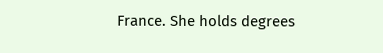France. She holds degrees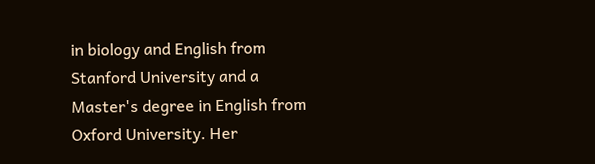in biology and English from Stanford University and a Master's degree in English from Oxford University. Her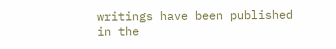writings have been published in the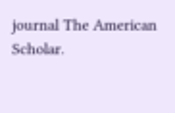journal The American Scholar.